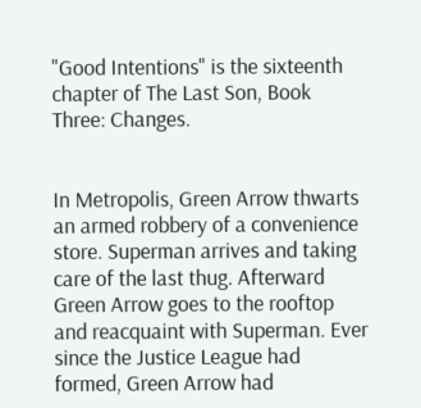"Good Intentions" is the sixteenth chapter of The Last Son, Book Three: Changes.


In Metropolis, Green Arrow thwarts an armed robbery of a convenience store. Superman arrives and taking care of the last thug. Afterward Green Arrow goes to the rooftop and reacquaint with Superman. Ever since the Justice League had formed, Green Arrow had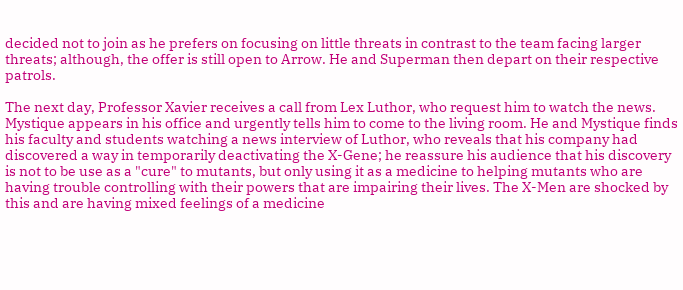decided not to join as he prefers on focusing on little threats in contrast to the team facing larger threats; although, the offer is still open to Arrow. He and Superman then depart on their respective patrols.

The next day, Professor Xavier receives a call from Lex Luthor, who request him to watch the news. Mystique appears in his office and urgently tells him to come to the living room. He and Mystique finds his faculty and students watching a news interview of Luthor, who reveals that his company had discovered a way in temporarily deactivating the X-Gene; he reassure his audience that his discovery is not to be use as a "cure" to mutants, but only using it as a medicine to helping mutants who are having trouble controlling with their powers that are impairing their lives. The X-Men are shocked by this and are having mixed feelings of a medicine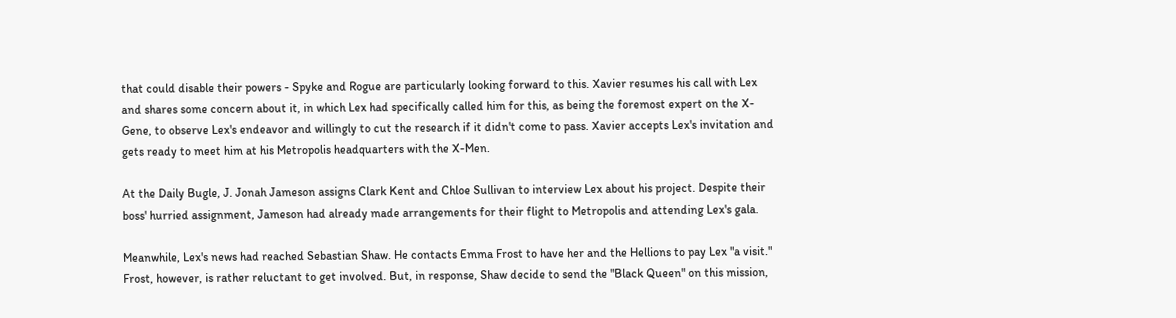that could disable their powers - Spyke and Rogue are particularly looking forward to this. Xavier resumes his call with Lex and shares some concern about it, in which Lex had specifically called him for this, as being the foremost expert on the X-Gene, to observe Lex's endeavor and willingly to cut the research if it didn't come to pass. Xavier accepts Lex's invitation and gets ready to meet him at his Metropolis headquarters with the X-Men.

At the Daily Bugle, J. Jonah Jameson assigns Clark Kent and Chloe Sullivan to interview Lex about his project. Despite their boss' hurried assignment, Jameson had already made arrangements for their flight to Metropolis and attending Lex's gala.

Meanwhile, Lex's news had reached Sebastian Shaw. He contacts Emma Frost to have her and the Hellions to pay Lex "a visit." Frost, however, is rather reluctant to get involved. But, in response, Shaw decide to send the "Black Queen" on this mission,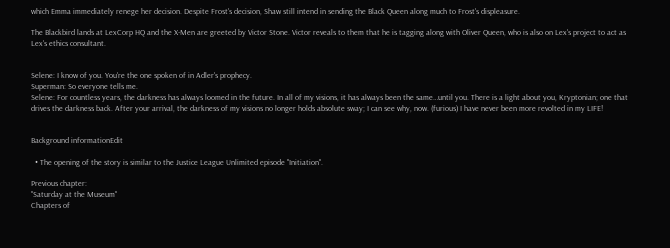which Emma immediately renege her decision. Despite Frost's decision, Shaw still intend in sending the Black Queen along much to Frost's displeasure.

The Blackbird lands at LexCorp HQ and the X-Men are greeted by Victor Stone. Victor reveals to them that he is tagging along with Oliver Queen, who is also on Lex's project to act as Lex's ethics consultant.


Selene: I know of you. You're the one spoken of in Adler's prophecy.
Superman: So everyone tells me.
Selene: For countless years, the darkness has always loomed in the future. In all of my visions, it has always been the same…until you. There is a light about you, Kryptonian; one that drives the darkness back. After your arrival, the darkness of my visions no longer holds absolute sway; I can see why, now. (furious) I have never been more revolted in my LIFE!


Background informationEdit

  • The opening of the story is similar to the Justice League Unlimited episode "Initiation".

Previous chapter:
"Saturday at the Museum"
Chapters of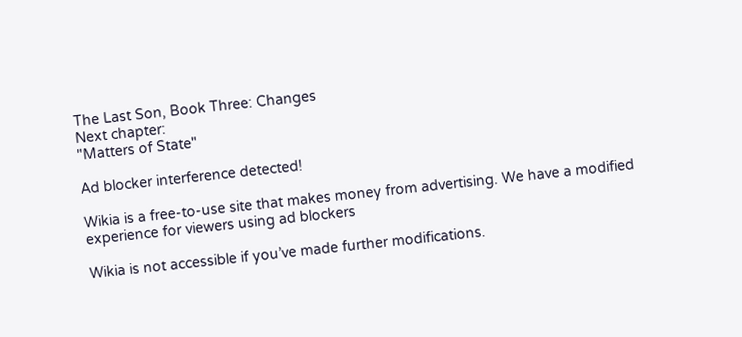The Last Son, Book Three: Changes
Next chapter:
"Matters of State"

Ad blocker interference detected!

Wikia is a free-to-use site that makes money from advertising. We have a modified experience for viewers using ad blockers

Wikia is not accessible if you’ve made further modifications.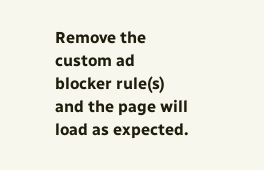Remove the custom ad blocker rule(s) and the page will load as expected.